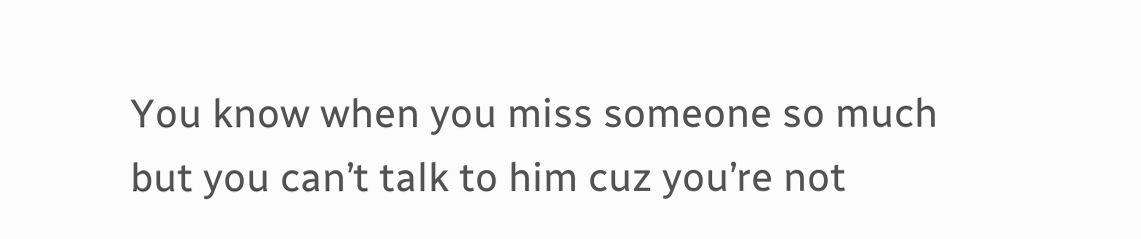You know when you miss someone so much but you can’t talk to him cuz you’re not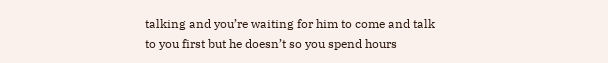talking and you’re waiting for him to come and talk to you first but he doesn’t so you spend hours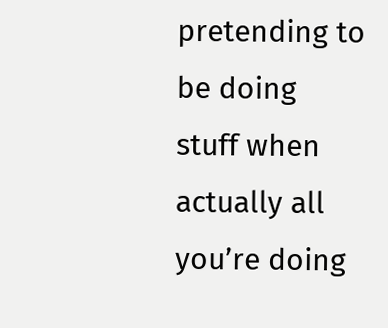pretending to be doing stuff when actually all you’re doing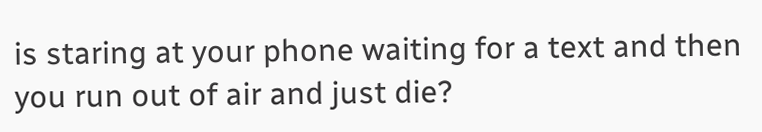is staring at your phone waiting for a text and then you run out of air and just die?